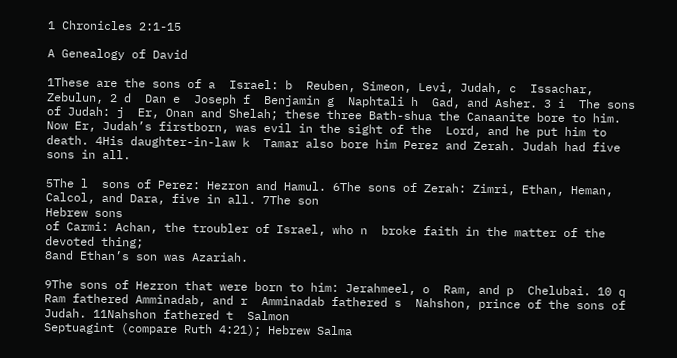1 Chronicles 2:1-15

A Genealogy of David

1These are the sons of a  Israel: b  Reuben, Simeon, Levi, Judah, c  Issachar, Zebulun, 2 d  Dan e  Joseph f  Benjamin g  Naphtali h  Gad, and Asher. 3 i  The sons of Judah: j  Er, Onan and Shelah; these three Bath-shua the Canaanite bore to him. Now Er, Judah’s firstborn, was evil in the sight of the  Lord, and he put him to death. 4His daughter-in-law k  Tamar also bore him Perez and Zerah. Judah had five sons in all.

5The l  sons of Perez: Hezron and Hamul. 6The sons of Zerah: Zimri, Ethan, Heman, Calcol, and Dara, five in all. 7The son
Hebrew sons
of Carmi: Achan, the troubler of Israel, who n  broke faith in the matter of the devoted thing;
8and Ethan’s son was Azariah.

9The sons of Hezron that were born to him: Jerahmeel, o  Ram, and p  Chelubai. 10 q  Ram fathered Amminadab, and r  Amminadab fathered s  Nahshon, prince of the sons of Judah. 11Nahshon fathered t  Salmon
Septuagint (compare Ruth 4:21); Hebrew Salma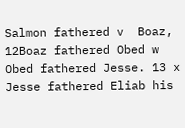Salmon fathered v  Boaz,
12Boaz fathered Obed w  Obed fathered Jesse. 13 x  Jesse fathered Eliab his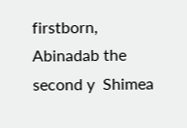firstborn, Abinadab the second y  Shimea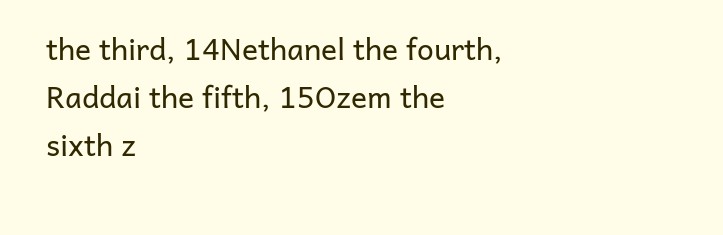the third, 14Nethanel the fourth, Raddai the fifth, 15Ozem the sixth z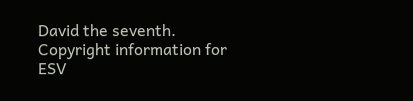David the seventh.
Copyright information for ESV